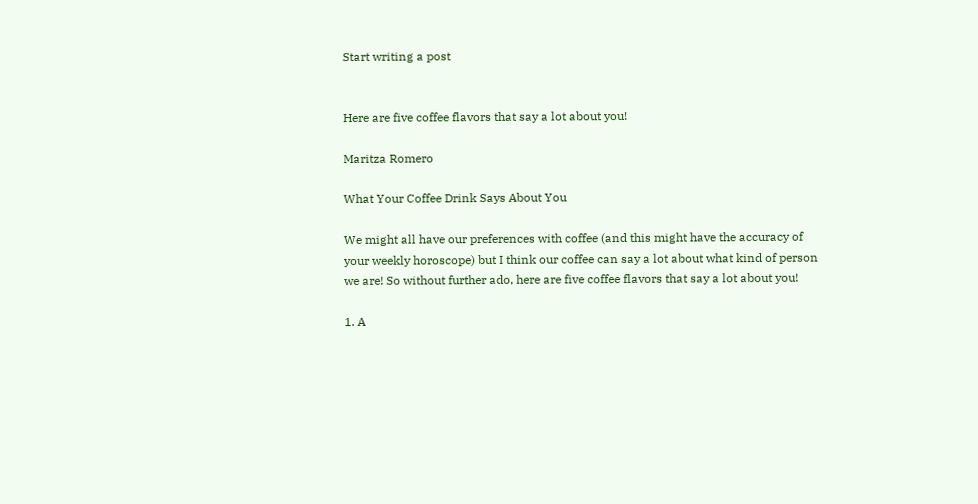Start writing a post


Here are five coffee flavors that say a lot about you!

Maritza Romero

What Your Coffee Drink Says About You

We might all have our preferences with coffee (and this might have the accuracy of your weekly horoscope) but I think our coffee can say a lot about what kind of person we are! So without further ado, here are five coffee flavors that say a lot about you!

1. A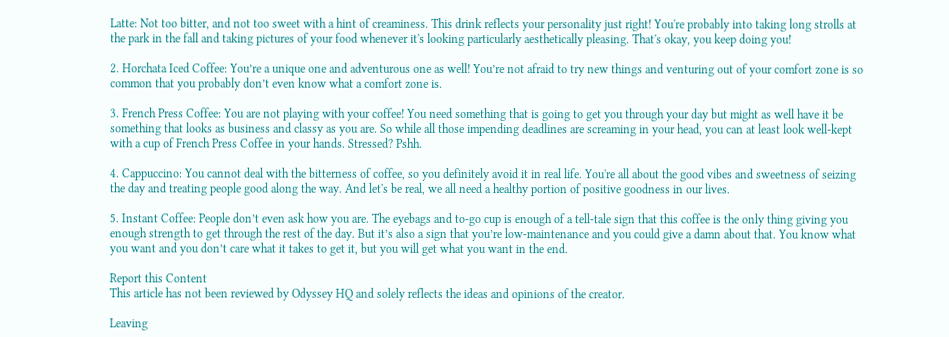Latte: Not too bitter, and not too sweet with a hint of creaminess. This drink reflects your personality just right! You're probably into taking long strolls at the park in the fall and taking pictures of your food whenever it's looking particularly aesthetically pleasing. That's okay, you keep doing you!

2. Horchata Iced Coffee: You’re a unique one and adventurous one as well! You’re not afraid to try new things and venturing out of your comfort zone is so common that you probably don’t even know what a comfort zone is.

3. French Press Coffee: You are not playing with your coffee! You need something that is going to get you through your day but might as well have it be something that looks as business and classy as you are. So while all those impending deadlines are screaming in your head, you can at least look well-kept with a cup of French Press Coffee in your hands. Stressed? Pshh.

4. Cappuccino: You cannot deal with the bitterness of coffee, so you definitely avoid it in real life. You're all about the good vibes and sweetness of seizing the day and treating people good along the way. And let's be real, we all need a healthy portion of positive goodness in our lives.

5. Instant Coffee: People don’t even ask how you are. The eyebags and to-go cup is enough of a tell-tale sign that this coffee is the only thing giving you enough strength to get through the rest of the day. But it’s also a sign that you’re low-maintenance and you could give a damn about that. You know what you want and you don’t care what it takes to get it, but you will get what you want in the end.

Report this Content
This article has not been reviewed by Odyssey HQ and solely reflects the ideas and opinions of the creator.

Leaving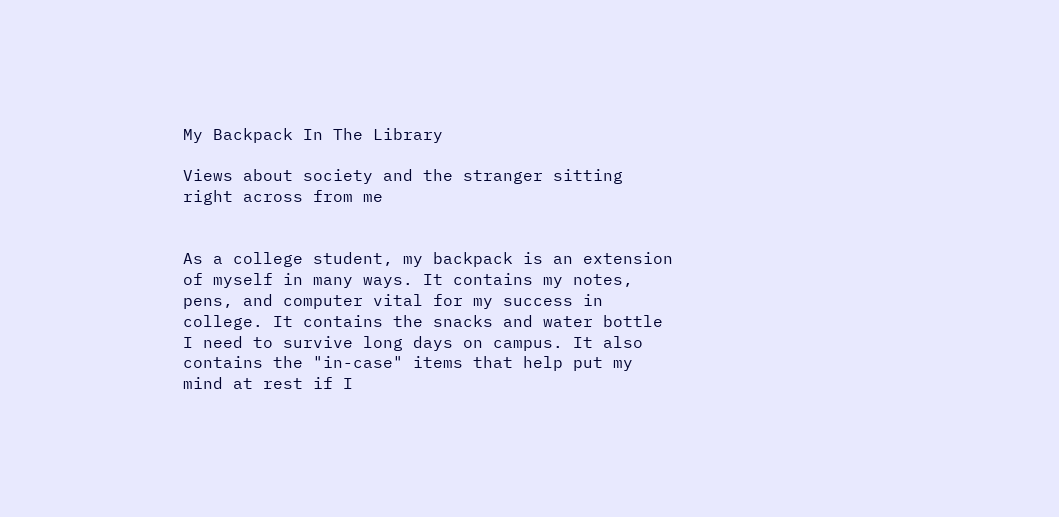My Backpack In The Library

Views about society and the stranger sitting right across from me


As a college student, my backpack is an extension of myself in many ways. It contains my notes, pens, and computer vital for my success in college. It contains the snacks and water bottle I need to survive long days on campus. It also contains the "in-case" items that help put my mind at rest if I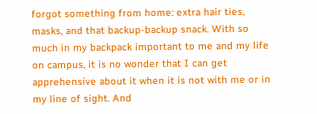forgot something from home: extra hair ties, masks, and that backup-backup snack. With so much in my backpack important to me and my life on campus, it is no wonder that I can get apprehensive about it when it is not with me or in my line of sight. And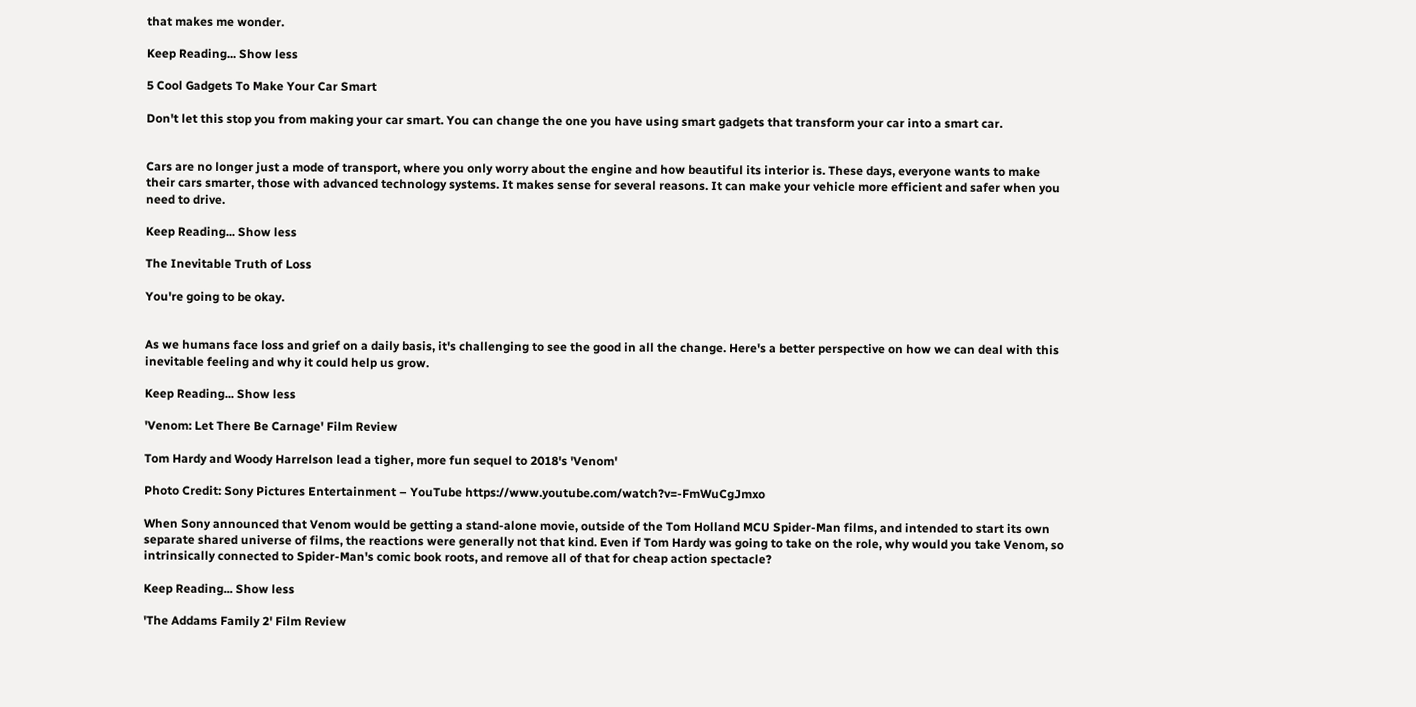that makes me wonder.

Keep Reading... Show less

5 Cool Gadgets To Make Your Car Smart

Don't let this stop you from making your car smart. You can change the one you have using smart gadgets that transform your car into a smart car.


Cars are no longer just a mode of transport, where you only worry about the engine and how beautiful its interior is. These days, everyone wants to make their cars smarter, those with advanced technology systems. It makes sense for several reasons. It can make your vehicle more efficient and safer when you need to drive.

Keep Reading... Show less

The Inevitable Truth of Loss

You're going to be okay.


As we humans face loss and grief on a daily basis, it's challenging to see the good in all the change. Here's a better perspective on how we can deal with this inevitable feeling and why it could help us grow.

Keep Reading... Show less

'Venom: Let There Be Carnage' Film Review

Tom Hardy and Woody Harrelson lead a tigher, more fun sequel to 2018's 'Venom'

Photo Credit: Sony Pictures Entertainment – YouTube https://www.youtube.com/watch?v=-FmWuCgJmxo

When Sony announced that Venom would be getting a stand-alone movie, outside of the Tom Holland MCU Spider-Man films, and intended to start its own separate shared universe of films, the reactions were generally not that kind. Even if Tom Hardy was going to take on the role, why would you take Venom, so intrinsically connected to Spider-Man's comic book roots, and remove all of that for cheap action spectacle?

Keep Reading... Show less

'The Addams Family 2' Film Review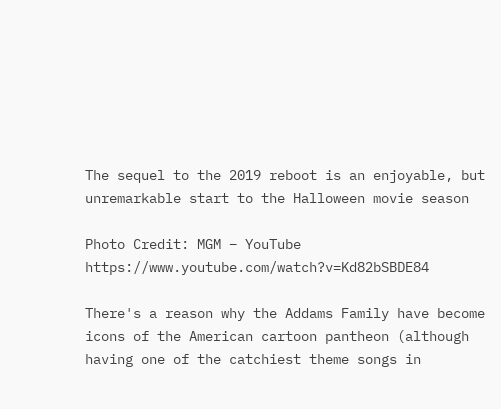The sequel to the 2019 reboot is an enjoyable, but unremarkable start to the Halloween movie season

Photo Credit: MGM – YouTube https://www.youtube.com/watch?v=Kd82bSBDE84

There's a reason why the Addams Family have become icons of the American cartoon pantheon (although having one of the catchiest theme songs in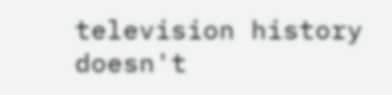television history doesn't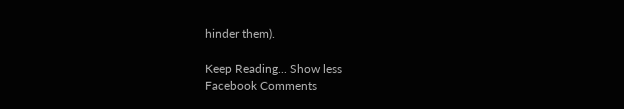hinder them).

Keep Reading... Show less
Facebook Comments